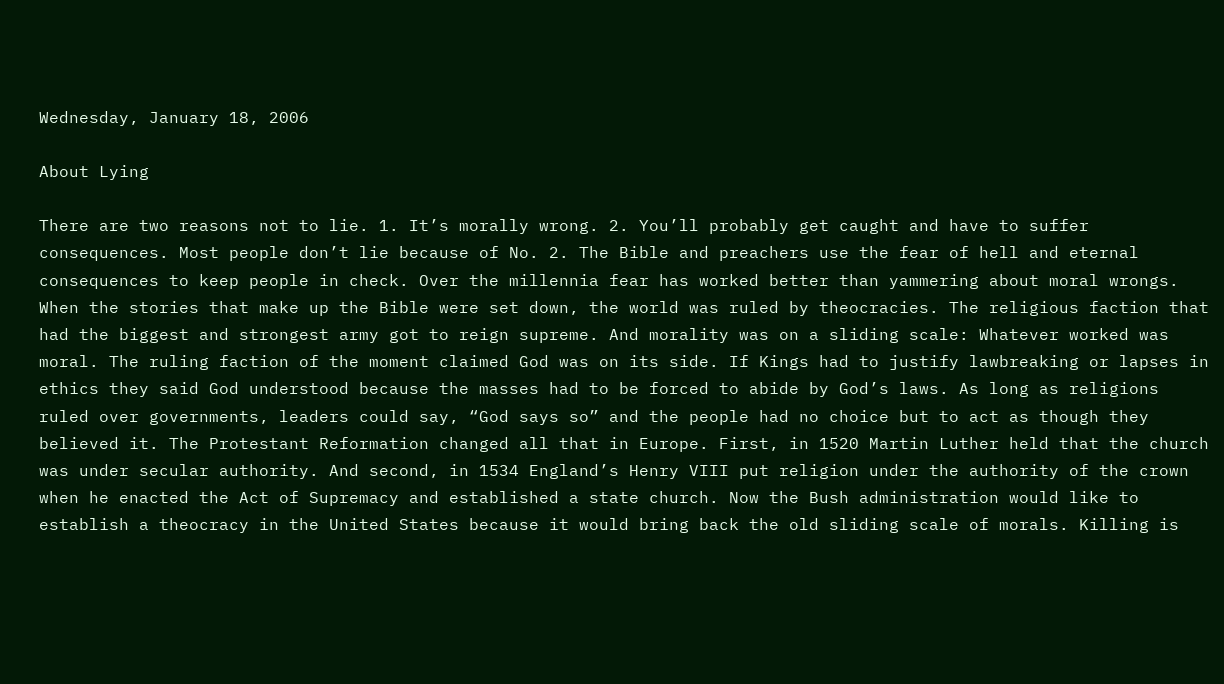Wednesday, January 18, 2006

About Lying

There are two reasons not to lie. 1. It’s morally wrong. 2. You’ll probably get caught and have to suffer consequences. Most people don’t lie because of No. 2. The Bible and preachers use the fear of hell and eternal consequences to keep people in check. Over the millennia fear has worked better than yammering about moral wrongs. When the stories that make up the Bible were set down, the world was ruled by theocracies. The religious faction that had the biggest and strongest army got to reign supreme. And morality was on a sliding scale: Whatever worked was moral. The ruling faction of the moment claimed God was on its side. If Kings had to justify lawbreaking or lapses in ethics they said God understood because the masses had to be forced to abide by God’s laws. As long as religions ruled over governments, leaders could say, “God says so” and the people had no choice but to act as though they believed it. The Protestant Reformation changed all that in Europe. First, in 1520 Martin Luther held that the church was under secular authority. And second, in 1534 England’s Henry VIII put religion under the authority of the crown when he enacted the Act of Supremacy and established a state church. Now the Bush administration would like to establish a theocracy in the United States because it would bring back the old sliding scale of morals. Killing is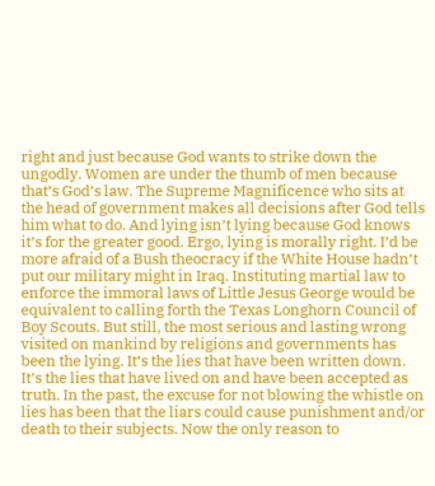right and just because God wants to strike down the ungodly. Women are under the thumb of men because that’s God’s law. The Supreme Magnificence who sits at the head of government makes all decisions after God tells him what to do. And lying isn’t lying because God knows it’s for the greater good. Ergo, lying is morally right. I’d be more afraid of a Bush theocracy if the White House hadn’t put our military might in Iraq. Instituting martial law to enforce the immoral laws of Little Jesus George would be equivalent to calling forth the Texas Longhorn Council of Boy Scouts. But still, the most serious and lasting wrong visited on mankind by religions and governments has been the lying. It’s the lies that have been written down. It’s the lies that have lived on and have been accepted as truth. In the past, the excuse for not blowing the whistle on lies has been that the liars could cause punishment and/or death to their subjects. Now the only reason to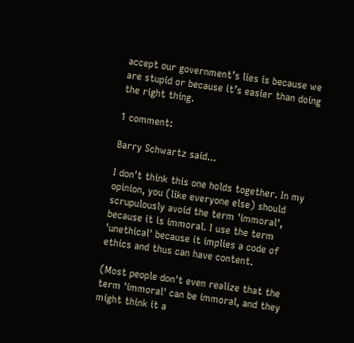accept our government’s lies is because we are stupid or because it’s easier than doing the right thing.

1 comment:

Barry Schwartz said...

I don't think this one holds together. In my opinion, you (like everyone else) should scrupulously avoid the term 'immoral', because it is immoral. I use the term 'unethical' because it implies a code of ethics and thus can have content.

(Most people don't even realize that the term 'immoral' can be immoral, and they might think it a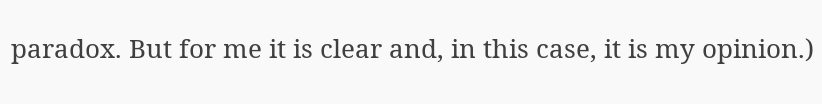paradox. But for me it is clear and, in this case, it is my opinion.)